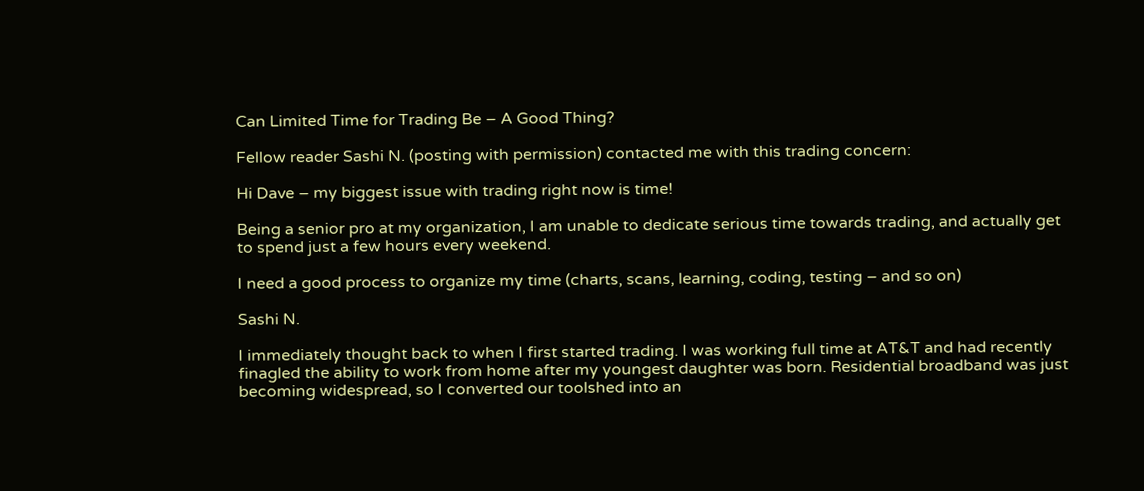Can Limited Time for Trading Be – A Good Thing?

Fellow reader Sashi N. (posting with permission) contacted me with this trading concern:

Hi Dave – my biggest issue with trading right now is time!

Being a senior pro at my organization, I am unable to dedicate serious time towards trading, and actually get to spend just a few hours every weekend.

I need a good process to organize my time (charts, scans, learning, coding, testing – and so on)

Sashi N.

I immediately thought back to when I first started trading. I was working full time at AT&T and had recently finagled the ability to work from home after my youngest daughter was born. Residential broadband was just becoming widespread, so I converted our toolshed into an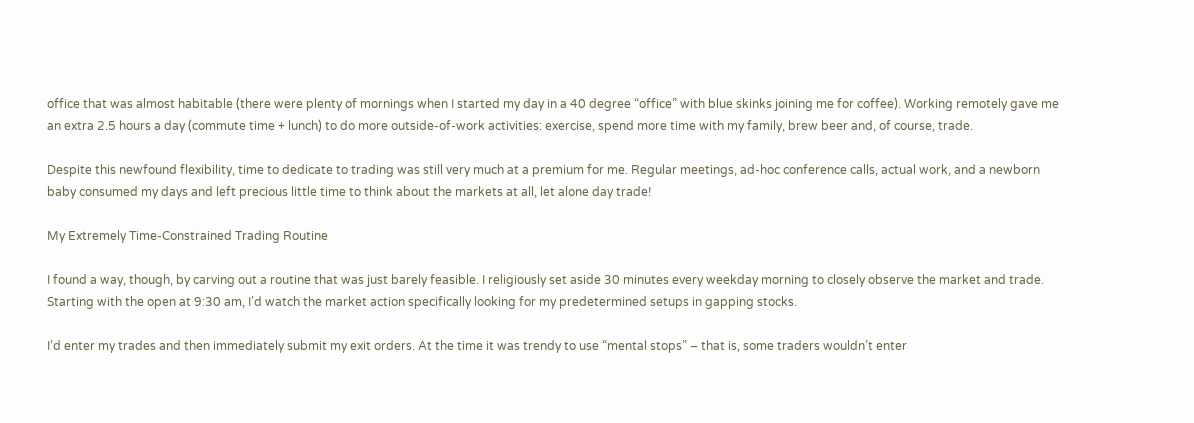office that was almost habitable (there were plenty of mornings when I started my day in a 40 degree “office” with blue skinks joining me for coffee). Working remotely gave me an extra 2.5 hours a day (commute time + lunch) to do more outside-of-work activities: exercise, spend more time with my family, brew beer and, of course, trade.

Despite this newfound flexibility, time to dedicate to trading was still very much at a premium for me. Regular meetings, ad-hoc conference calls, actual work, and a newborn baby consumed my days and left precious little time to think about the markets at all, let alone day trade!

My Extremely Time-Constrained Trading Routine

I found a way, though, by carving out a routine that was just barely feasible. I religiously set aside 30 minutes every weekday morning to closely observe the market and trade. Starting with the open at 9:30 am, I’d watch the market action specifically looking for my predetermined setups in gapping stocks.

I’d enter my trades and then immediately submit my exit orders. At the time it was trendy to use “mental stops” – that is, some traders wouldn’t enter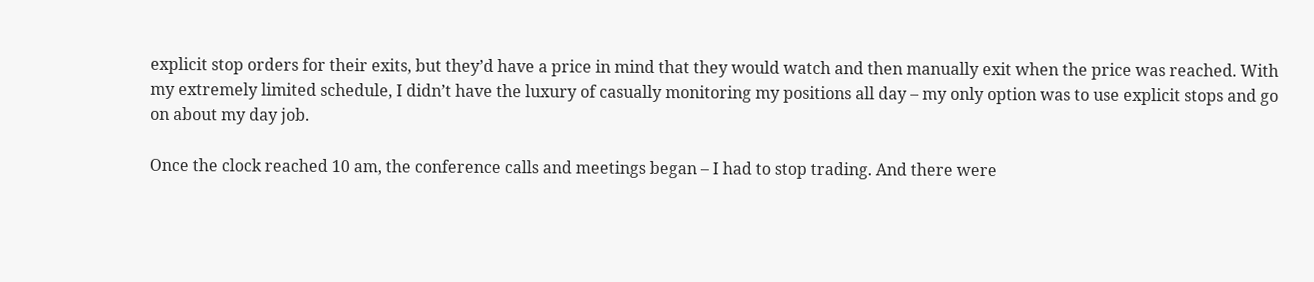explicit stop orders for their exits, but they’d have a price in mind that they would watch and then manually exit when the price was reached. With my extremely limited schedule, I didn’t have the luxury of casually monitoring my positions all day – my only option was to use explicit stops and go on about my day job.

Once the clock reached 10 am, the conference calls and meetings began – I had to stop trading. And there were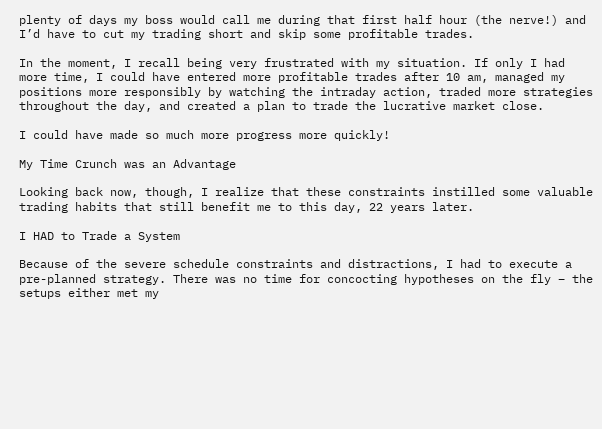plenty of days my boss would call me during that first half hour (the nerve!) and I’d have to cut my trading short and skip some profitable trades.

In the moment, I recall being very frustrated with my situation. If only I had more time, I could have entered more profitable trades after 10 am, managed my positions more responsibly by watching the intraday action, traded more strategies throughout the day, and created a plan to trade the lucrative market close.

I could have made so much more progress more quickly!

My Time Crunch was an Advantage

Looking back now, though, I realize that these constraints instilled some valuable trading habits that still benefit me to this day, 22 years later.

I HAD to Trade a System

Because of the severe schedule constraints and distractions, I had to execute a pre-planned strategy. There was no time for concocting hypotheses on the fly – the setups either met my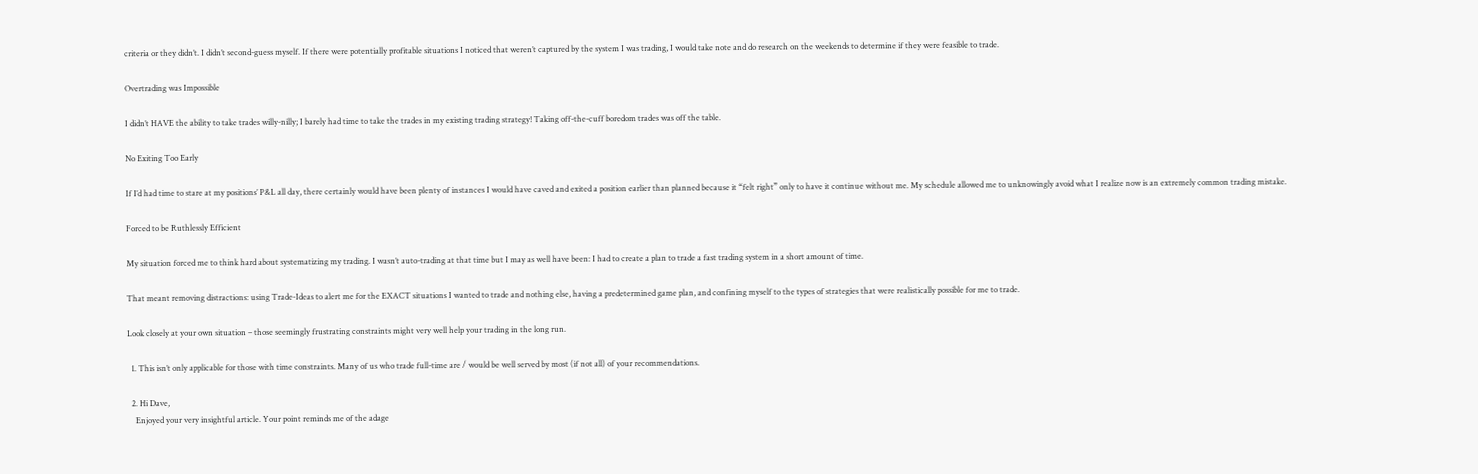criteria or they didn’t. I didn’t second-guess myself. If there were potentially profitable situations I noticed that weren’t captured by the system I was trading, I would take note and do research on the weekends to determine if they were feasible to trade.

Overtrading was Impossible

I didn’t HAVE the ability to take trades willy-nilly; I barely had time to take the trades in my existing trading strategy! Taking off-the-cuff boredom trades was off the table.

No Exiting Too Early

If I’d had time to stare at my positions’ P&L all day, there certainly would have been plenty of instances I would have caved and exited a position earlier than planned because it “felt right” only to have it continue without me. My schedule allowed me to unknowingly avoid what I realize now is an extremely common trading mistake.

Forced to be Ruthlessly Efficient

My situation forced me to think hard about systematizing my trading. I wasn’t auto-trading at that time but I may as well have been: I had to create a plan to trade a fast trading system in a short amount of time.

That meant removing distractions: using Trade-Ideas to alert me for the EXACT situations I wanted to trade and nothing else, having a predetermined game plan, and confining myself to the types of strategies that were realistically possible for me to trade.

Look closely at your own situation – those seemingly frustrating constraints might very well help your trading in the long run.

  1. This isn’t only applicable for those with time constraints. Many of us who trade full-time are / would be well served by most (if not all) of your recommendations.

  2. Hi Dave,
    Enjoyed your very insightful article. Your point reminds me of the adage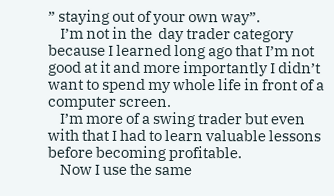” staying out of your own way”.
    I’m not in the  day trader category because I learned long ago that I’m not good at it and more importantly I didn’t want to spend my whole life in front of a computer screen.
    I’m more of a swing trader but even with that I had to learn valuable lessons before becoming profitable.
    Now I use the same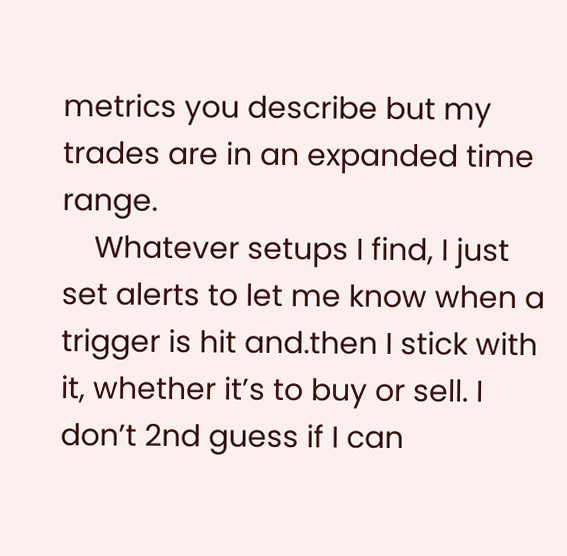metrics you describe but my trades are in an expanded time range.
    Whatever setups I find, I just set alerts to let me know when a trigger is hit and.then I stick with it, whether it’s to buy or sell. I don’t 2nd guess if I can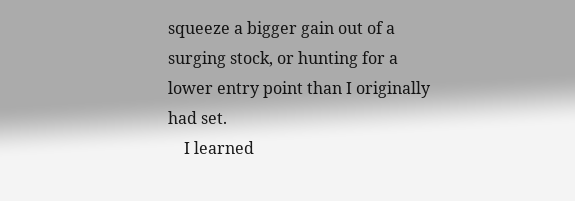squeeze a bigger gain out of a surging stock, or hunting for a lower entry point than I originally had set.
    I learned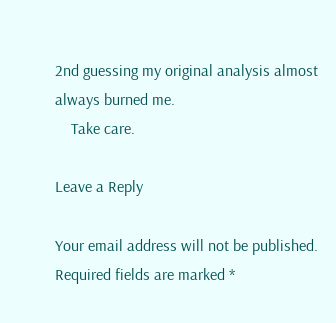2nd guessing my original analysis almost always burned me.
    Take care.

Leave a Reply

Your email address will not be published. Required fields are marked *